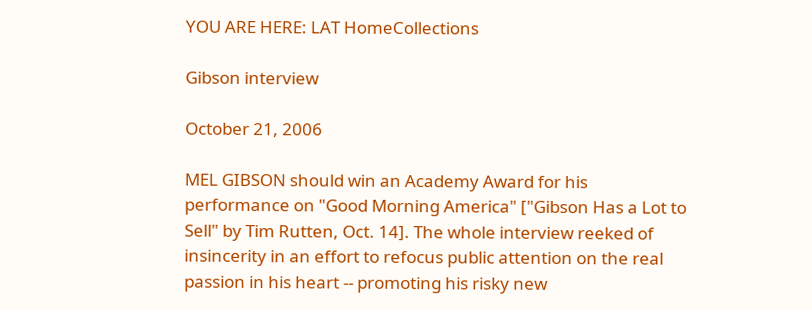YOU ARE HERE: LAT HomeCollections

Gibson interview

October 21, 2006

MEL GIBSON should win an Academy Award for his performance on "Good Morning America" ["Gibson Has a Lot to Sell" by Tim Rutten, Oct. 14]. The whole interview reeked of insincerity in an effort to refocus public attention on the real passion in his heart -- promoting his risky new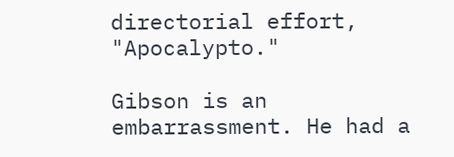directorial effort, "Apocalypto."

Gibson is an embarrassment. He had a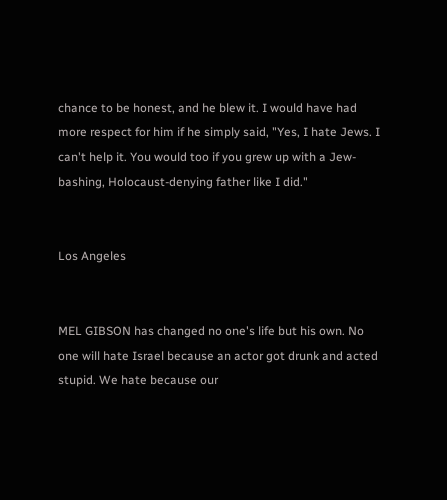chance to be honest, and he blew it. I would have had more respect for him if he simply said, "Yes, I hate Jews. I can't help it. You would too if you grew up with a Jew-bashing, Holocaust-denying father like I did."


Los Angeles


MEL GIBSON has changed no one's life but his own. No one will hate Israel because an actor got drunk and acted stupid. We hate because our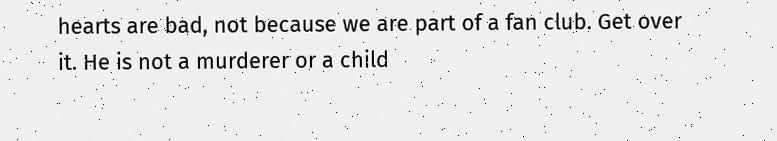hearts are bad, not because we are part of a fan club. Get over it. He is not a murderer or a child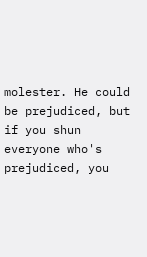molester. He could be prejudiced, but if you shun everyone who's prejudiced, you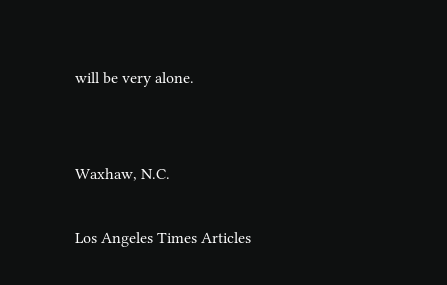will be very alone.


Waxhaw, N.C.

Los Angeles Times Articles